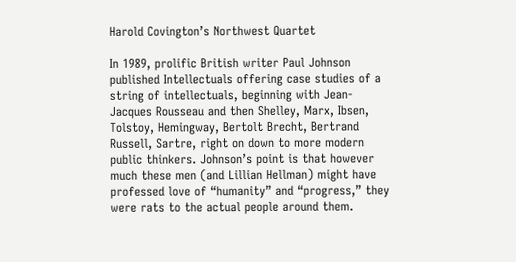Harold Covington’s Northwest Quartet

In 1989, prolific British writer Paul Johnson published Intellectuals offering case studies of a string of intellectuals, beginning with Jean-Jacques Rousseau and then Shelley, Marx, Ibsen, Tolstoy, Hemingway, Bertolt Brecht, Bertrand Russell, Sartre, right on down to more modern public thinkers. Johnson’s point is that however much these men (and Lillian Hellman) might have professed love of “humanity” and “progress,” they were rats to the actual people around them.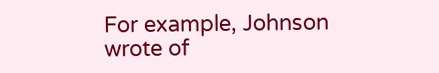For example, Johnson wrote of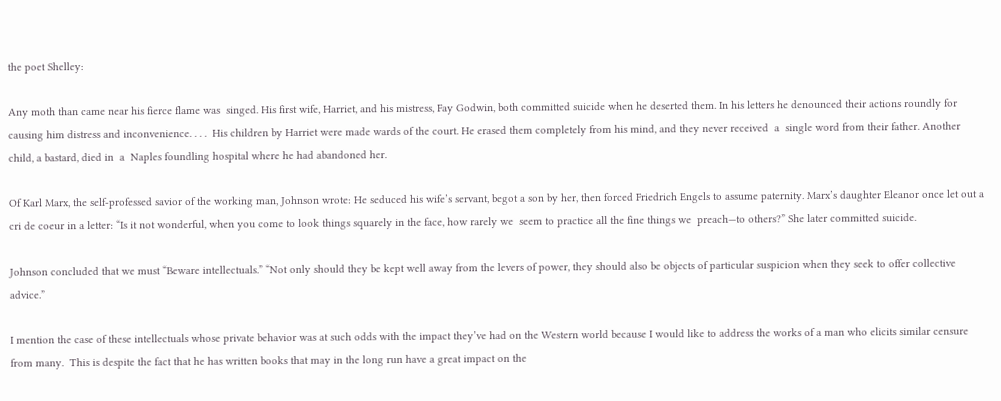the poet Shelley:

Any moth than came near his fierce flame was  singed. His first wife, Harriet, and his mistress, Fay Godwin, both committed suicide when he deserted them. In his letters he denounced their actions roundly for causing him distress and inconvenience. . . .  His children by Harriet were made wards of the court. He erased them completely from his mind, and they never received  a  single word from their father. Another child, a bastard, died in  a  Naples foundling hospital where he had abandoned her.

Of Karl Marx, the self-professed savior of the working man, Johnson wrote: He seduced his wife’s servant, begot a son by her, then forced Friedrich Engels to assume paternity. Marx’s daughter Eleanor once let out a cri de coeur in a letter: “Is it not wonderful, when you come to look things squarely in the face, how rarely we  seem to practice all the fine things we  preach—to others?” She later committed suicide.

Johnson concluded that we must “Beware intellectuals.” “Not only should they be kept well away from the levers of power, they should also be objects of particular suspicion when they seek to offer collective advice.”

I mention the case of these intellectuals whose private behavior was at such odds with the impact they’ve had on the Western world because I would like to address the works of a man who elicits similar censure from many.  This is despite the fact that he has written books that may in the long run have a great impact on the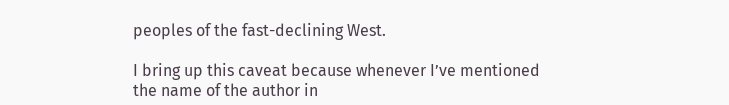peoples of the fast-declining West.

I bring up this caveat because whenever I’ve mentioned the name of the author in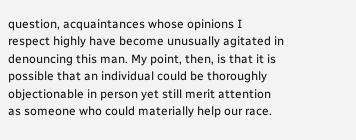question, acquaintances whose opinions I respect highly have become unusually agitated in denouncing this man. My point, then, is that it is possible that an individual could be thoroughly objectionable in person yet still merit attention as someone who could materially help our race.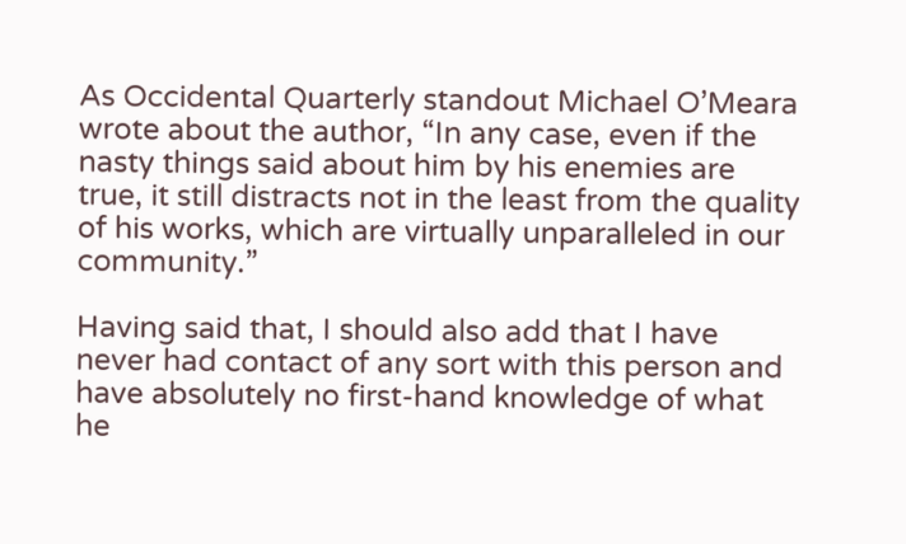As Occidental Quarterly standout Michael O’Meara wrote about the author, “In any case, even if the nasty things said about him by his enemies are true, it still distracts not in the least from the quality of his works, which are virtually unparalleled in our community.”

Having said that, I should also add that I have never had contact of any sort with this person and have absolutely no first-hand knowledge of what he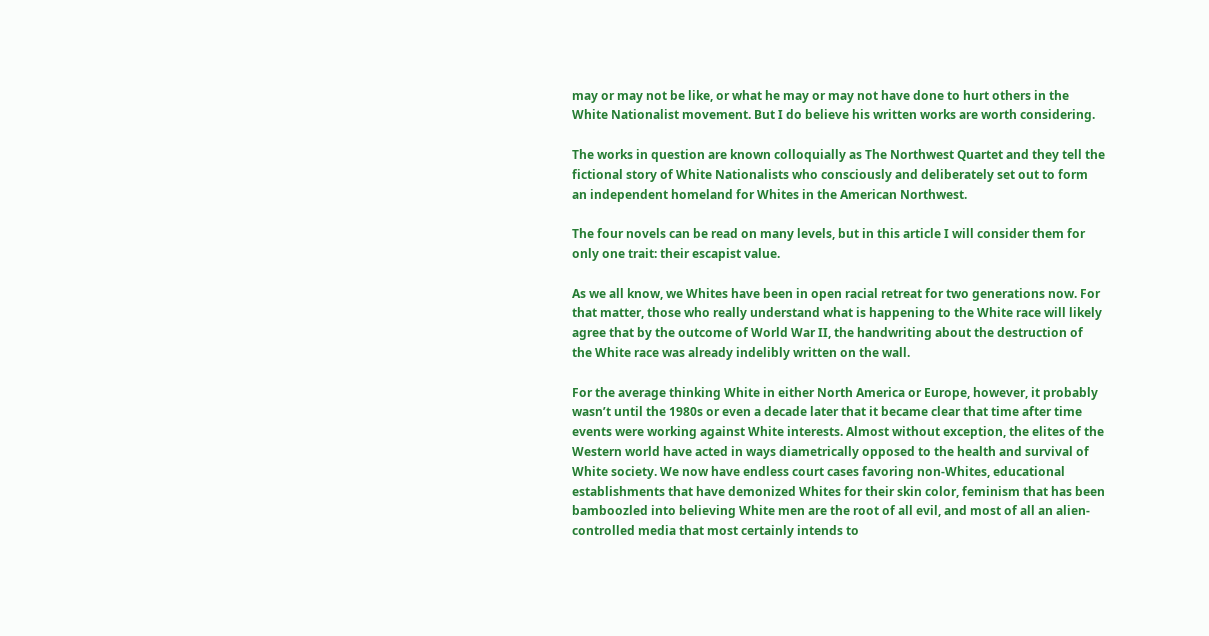may or may not be like, or what he may or may not have done to hurt others in the White Nationalist movement. But I do believe his written works are worth considering.

The works in question are known colloquially as The Northwest Quartet and they tell the fictional story of White Nationalists who consciously and deliberately set out to form an independent homeland for Whites in the American Northwest.

The four novels can be read on many levels, but in this article I will consider them for only one trait: their escapist value.

As we all know, we Whites have been in open racial retreat for two generations now. For that matter, those who really understand what is happening to the White race will likely agree that by the outcome of World War II, the handwriting about the destruction of the White race was already indelibly written on the wall.

For the average thinking White in either North America or Europe, however, it probably wasn’t until the 1980s or even a decade later that it became clear that time after time events were working against White interests. Almost without exception, the elites of the Western world have acted in ways diametrically opposed to the health and survival of White society. We now have endless court cases favoring non-Whites, educational establishments that have demonized Whites for their skin color, feminism that has been bamboozled into believing White men are the root of all evil, and most of all an alien-controlled media that most certainly intends to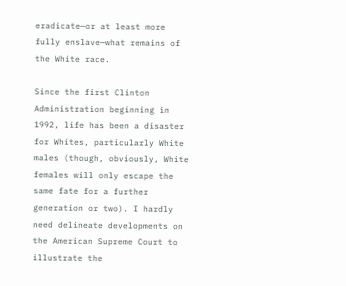eradicate—or at least more fully enslave—what remains of the White race.

Since the first Clinton Administration beginning in 1992, life has been a disaster for Whites, particularly White males (though, obviously, White females will only escape the same fate for a further generation or two). I hardly need delineate developments on the American Supreme Court to illustrate the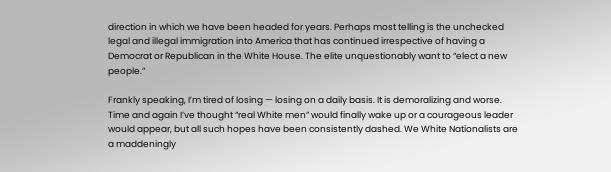direction in which we have been headed for years. Perhaps most telling is the unchecked legal and illegal immigration into America that has continued irrespective of having a Democrat or Republican in the White House. The elite unquestionably want to “elect a new people.”

Frankly speaking, I’m tired of losing — losing on a daily basis. It is demoralizing and worse. Time and again I’ve thought “real White men” would finally wake up or a courageous leader would appear, but all such hopes have been consistently dashed. We White Nationalists are a maddeningly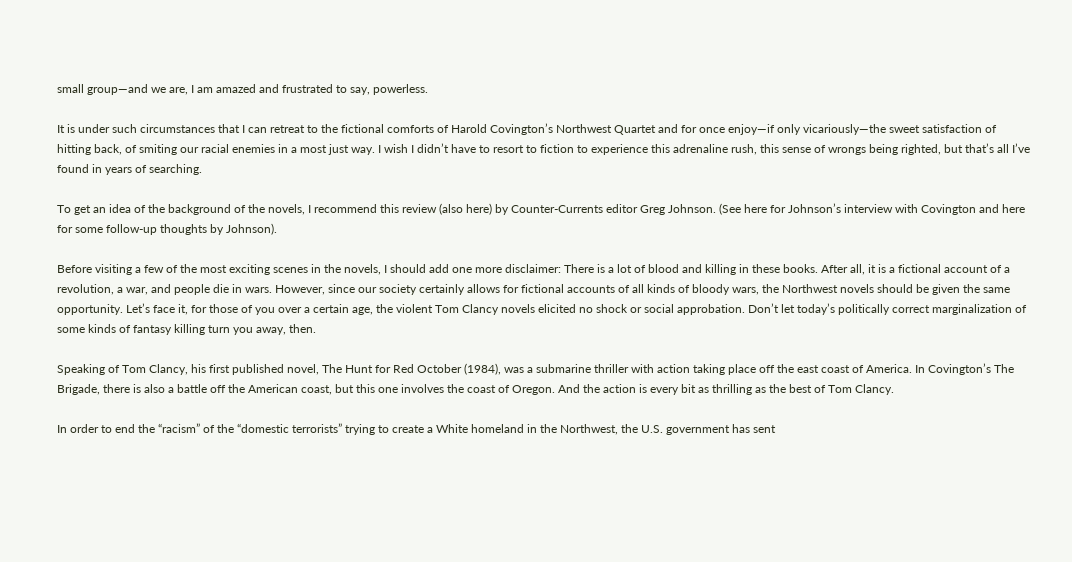small group—and we are, I am amazed and frustrated to say, powerless.

It is under such circumstances that I can retreat to the fictional comforts of Harold Covington’s Northwest Quartet and for once enjoy—if only vicariously—the sweet satisfaction of hitting back, of smiting our racial enemies in a most just way. I wish I didn’t have to resort to fiction to experience this adrenaline rush, this sense of wrongs being righted, but that’s all I’ve found in years of searching.

To get an idea of the background of the novels, I recommend this review (also here) by Counter-Currents editor Greg Johnson. (See here for Johnson’s interview with Covington and here for some follow-up thoughts by Johnson).

Before visiting a few of the most exciting scenes in the novels, I should add one more disclaimer: There is a lot of blood and killing in these books. After all, it is a fictional account of a revolution, a war, and people die in wars. However, since our society certainly allows for fictional accounts of all kinds of bloody wars, the Northwest novels should be given the same opportunity. Let’s face it, for those of you over a certain age, the violent Tom Clancy novels elicited no shock or social approbation. Don’t let today’s politically correct marginalization of some kinds of fantasy killing turn you away, then.

Speaking of Tom Clancy, his first published novel, The Hunt for Red October (1984), was a submarine thriller with action taking place off the east coast of America. In Covington’s The Brigade, there is also a battle off the American coast, but this one involves the coast of Oregon. And the action is every bit as thrilling as the best of Tom Clancy.

In order to end the “racism” of the “domestic terrorists” trying to create a White homeland in the Northwest, the U.S. government has sent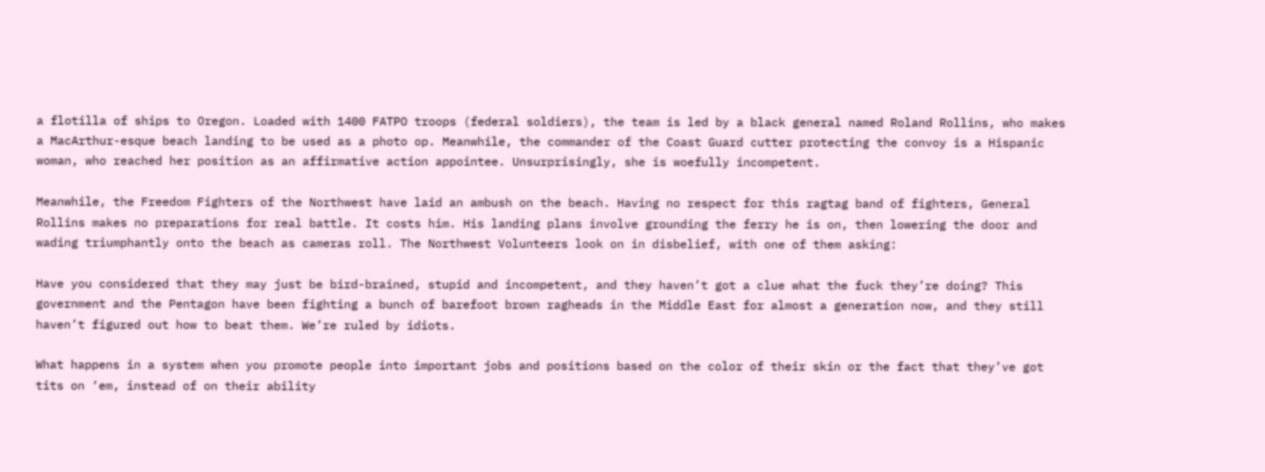a flotilla of ships to Oregon. Loaded with 1400 FATPO troops (federal soldiers), the team is led by a black general named Roland Rollins, who makes a MacArthur-esque beach landing to be used as a photo op. Meanwhile, the commander of the Coast Guard cutter protecting the convoy is a Hispanic woman, who reached her position as an affirmative action appointee. Unsurprisingly, she is woefully incompetent.

Meanwhile, the Freedom Fighters of the Northwest have laid an ambush on the beach. Having no respect for this ragtag band of fighters, General Rollins makes no preparations for real battle. It costs him. His landing plans involve grounding the ferry he is on, then lowering the door and wading triumphantly onto the beach as cameras roll. The Northwest Volunteers look on in disbelief, with one of them asking:

Have you considered that they may just be bird-brained, stupid and incompetent, and they haven’t got a clue what the fuck they’re doing? This government and the Pentagon have been fighting a bunch of barefoot brown ragheads in the Middle East for almost a generation now, and they still haven’t figured out how to beat them. We’re ruled by idiots.

What happens in a system when you promote people into important jobs and positions based on the color of their skin or the fact that they’ve got tits on ‘em, instead of on their ability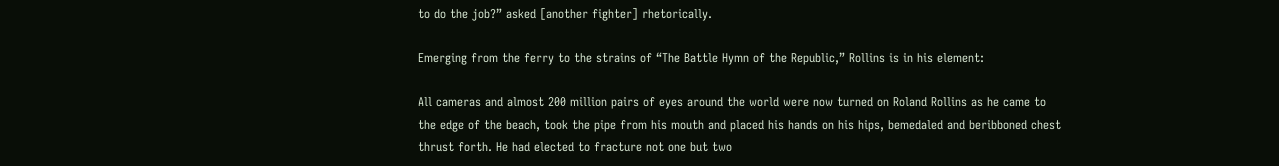to do the job?” asked [another fighter] rhetorically.

Emerging from the ferry to the strains of “The Battle Hymn of the Republic,” Rollins is in his element:

All cameras and almost 200 million pairs of eyes around the world were now turned on Roland Rollins as he came to the edge of the beach, took the pipe from his mouth and placed his hands on his hips, bemedaled and beribboned chest thrust forth. He had elected to fracture not one but two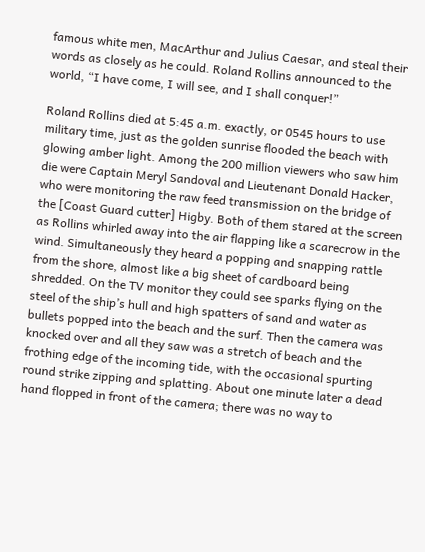famous white men, MacArthur and Julius Caesar, and steal their words as closely as he could. Roland Rollins announced to the world, “I have come, I will see, and I shall conquer!”

Roland Rollins died at 5:45 a.m. exactly, or 0545 hours to use military time, just as the golden sunrise flooded the beach with glowing amber light. Among the 200 million viewers who saw him die were Captain Meryl Sandoval and Lieutenant Donald Hacker, who were monitoring the raw feed transmission on the bridge of the [Coast Guard cutter] Higby. Both of them stared at the screen as Rollins whirled away into the air flapping like a scarecrow in the wind. Simultaneously they heard a popping and snapping rattle from the shore, almost like a big sheet of cardboard being shredded. On the TV monitor they could see sparks flying on the steel of the ship’s hull and high spatters of sand and water as bullets popped into the beach and the surf. Then the camera was knocked over and all they saw was a stretch of beach and the frothing edge of the incoming tide, with the occasional spurting round strike zipping and splatting. About one minute later a dead hand flopped in front of the camera; there was no way to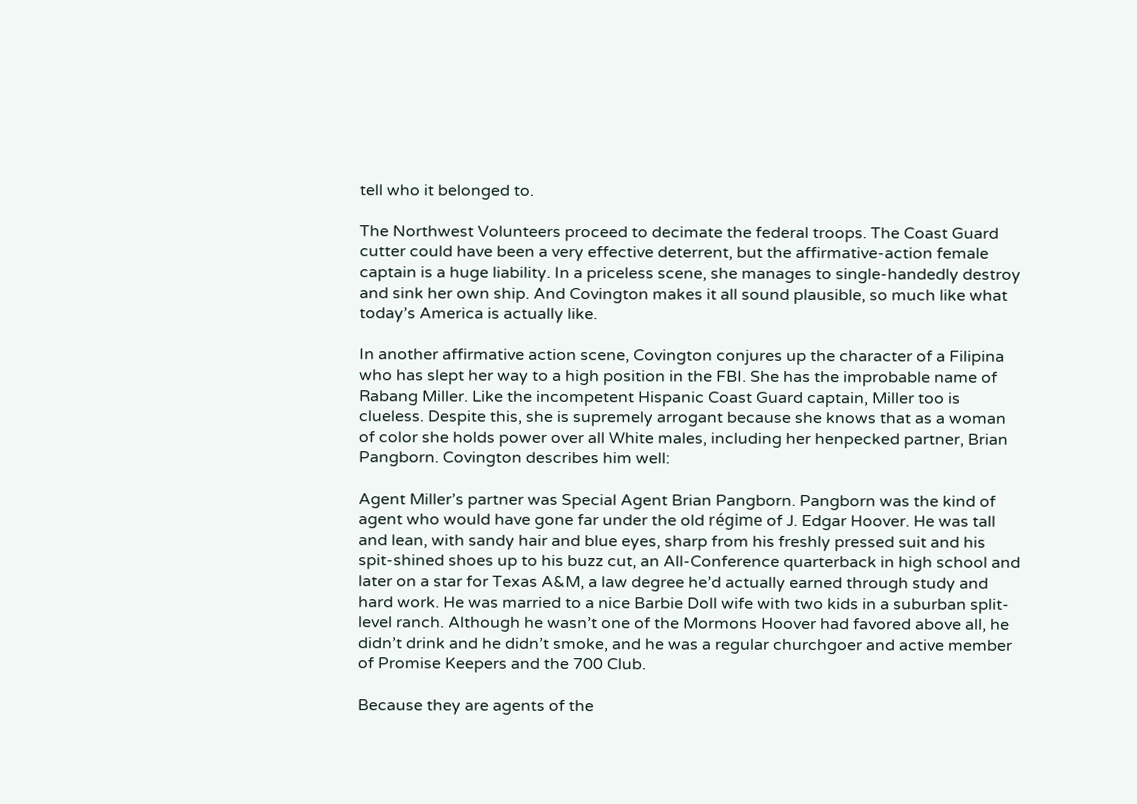tell who it belonged to.

The Northwest Volunteers proceed to decimate the federal troops. The Coast Guard cutter could have been a very effective deterrent, but the affirmative-action female captain is a huge liability. In a priceless scene, she manages to single-handedly destroy and sink her own ship. And Covington makes it all sound plausible, so much like what today’s America is actually like.

In another affirmative action scene, Covington conjures up the character of a Filipina who has slept her way to a high position in the FBI. She has the improbable name of Rabang Miller. Like the incompetent Hispanic Coast Guard captain, Miller too is clueless. Despite this, she is supremely arrogant because she knows that as a woman of color she holds power over all White males, including her henpecked partner, Brian Pangborn. Covington describes him well:

Agent Miller’s partner was Special Agent Brian Pangborn. Pangborn was the kind of agent who would have gone far under the old régime of J. Edgar Hoover. He was tall and lean, with sandy hair and blue eyes, sharp from his freshly pressed suit and his spit-shined shoes up to his buzz cut, an All-Conference quarterback in high school and later on a star for Texas A&M, a law degree he’d actually earned through study and hard work. He was married to a nice Barbie Doll wife with two kids in a suburban split-level ranch. Although he wasn’t one of the Mormons Hoover had favored above all, he didn’t drink and he didn’t smoke, and he was a regular churchgoer and active member of Promise Keepers and the 700 Club.

Because they are agents of the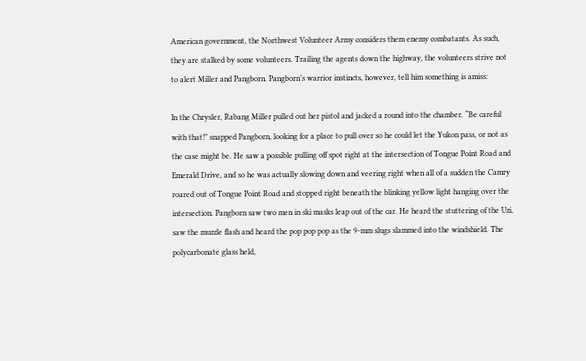American government, the Northwest Volunteer Army considers them enemy combatants. As such, they are stalked by some volunteers. Trailing the agents down the highway, the volunteers strive not to alert Miller and Pangborn. Pangborn’s warrior instincts, however, tell him something is amiss:

In the Chrysler, Rabang Miller pulled out her pistol and jacked a round into the chamber. “Be careful with that!” snapped Pangborn, looking for a place to pull over so he could let the Yukon pass, or not as the case might be. He saw a possible pulling off spot right at the intersection of Tongue Point Road and Emerald Drive, and so he was actually slowing down and veering right when all of a sudden the Camry roared out of Tongue Point Road and stopped right beneath the blinking yellow light hanging over the intersection. Pangborn saw two men in ski masks leap out of the car. He heard the stuttering of the Uzi, saw the muzzle flash and heard the pop pop pop as the 9-mm slugs slammed into the windshield. The polycarbonate glass held,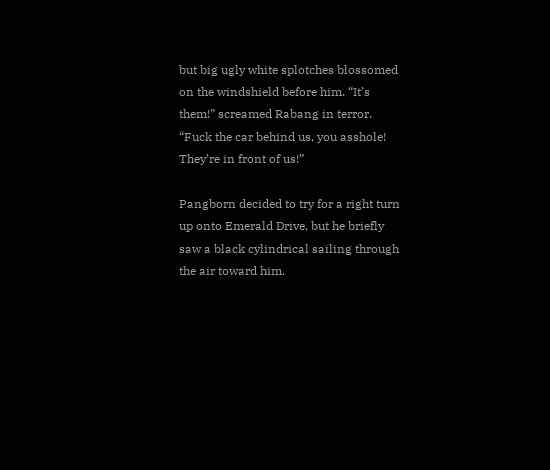but big ugly white splotches blossomed on the windshield before him. “It’s them!” screamed Rabang in terror. “Fuck the car behind us, you asshole! They’re in front of us!”

Pangborn decided to try for a right turn up onto Emerald Drive, but he briefly saw a black cylindrical sailing through the air toward him.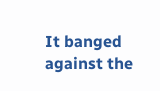It banged against the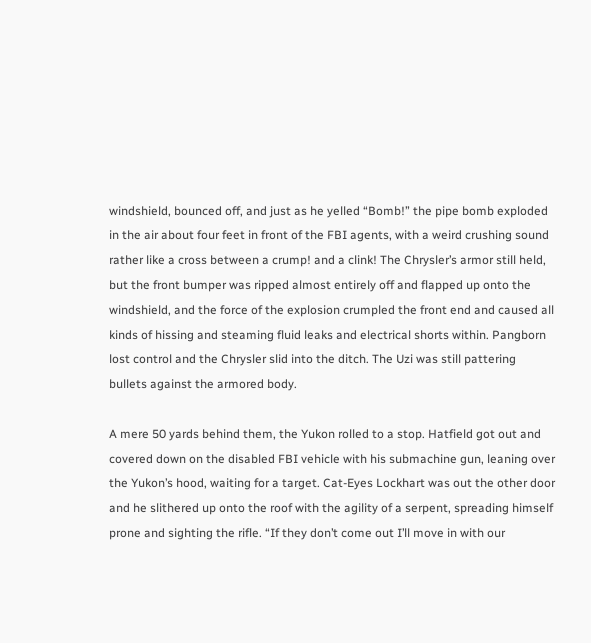windshield, bounced off, and just as he yelled “Bomb!” the pipe bomb exploded in the air about four feet in front of the FBI agents, with a weird crushing sound rather like a cross between a crump! and a clink! The Chrysler’s armor still held, but the front bumper was ripped almost entirely off and flapped up onto the windshield, and the force of the explosion crumpled the front end and caused all kinds of hissing and steaming fluid leaks and electrical shorts within. Pangborn lost control and the Chrysler slid into the ditch. The Uzi was still pattering bullets against the armored body.

A mere 50 yards behind them, the Yukon rolled to a stop. Hatfield got out and covered down on the disabled FBI vehicle with his submachine gun, leaning over the Yukon’s hood, waiting for a target. Cat-Eyes Lockhart was out the other door and he slithered up onto the roof with the agility of a serpent, spreading himself prone and sighting the rifle. “If they don’t come out I’ll move in with our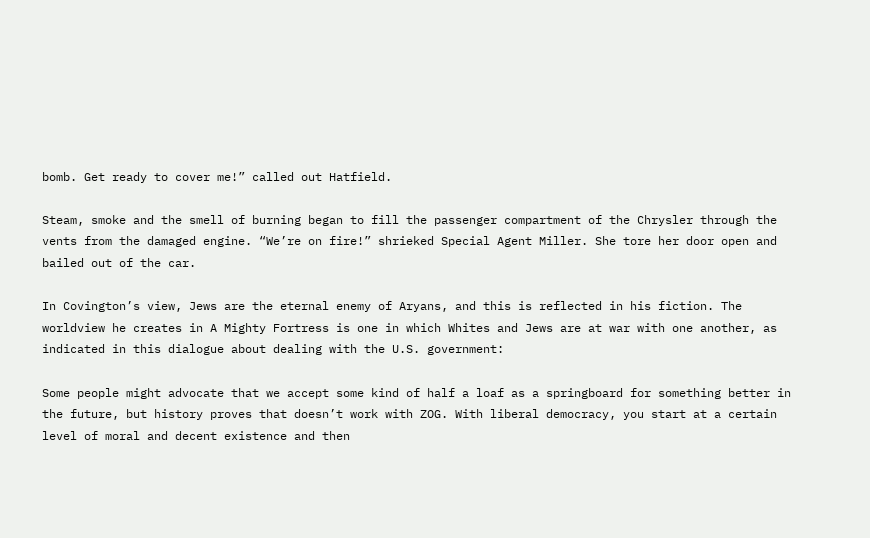bomb. Get ready to cover me!” called out Hatfield.

Steam, smoke and the smell of burning began to fill the passenger compartment of the Chrysler through the vents from the damaged engine. “We’re on fire!” shrieked Special Agent Miller. She tore her door open and bailed out of the car.

In Covington’s view, Jews are the eternal enemy of Aryans, and this is reflected in his fiction. The worldview he creates in A Mighty Fortress is one in which Whites and Jews are at war with one another, as indicated in this dialogue about dealing with the U.S. government:

Some people might advocate that we accept some kind of half a loaf as a springboard for something better in the future, but history proves that doesn’t work with ZOG. With liberal democracy, you start at a certain level of moral and decent existence and then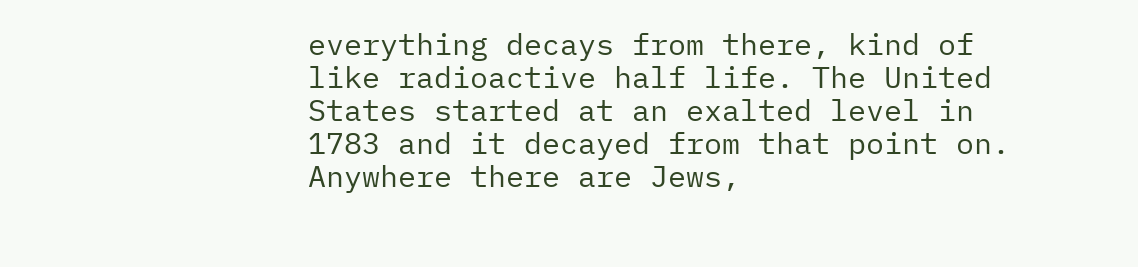everything decays from there, kind of like radioactive half life. The United States started at an exalted level in 1783 and it decayed from that point on. Anywhere there are Jews,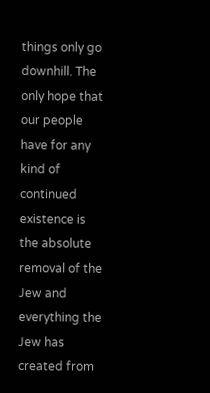things only go downhill. The only hope that our people have for any kind of continued existence is the absolute removal of the Jew and everything the Jew has created from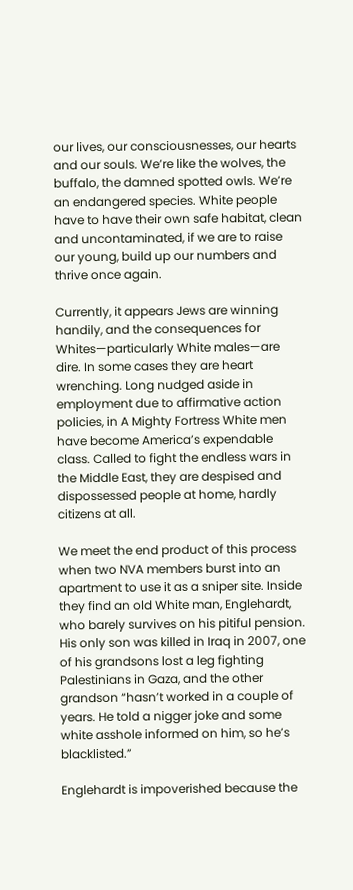our lives, our consciousnesses, our hearts and our souls. We’re like the wolves, the buffalo, the damned spotted owls. We’re an endangered species. White people have to have their own safe habitat, clean and uncontaminated, if we are to raise our young, build up our numbers and thrive once again.

Currently, it appears Jews are winning handily, and the consequences for Whites—particularly White males—are dire. In some cases they are heart wrenching. Long nudged aside in employment due to affirmative action policies, in A Mighty Fortress White men have become America’s expendable class. Called to fight the endless wars in the Middle East, they are despised and dispossessed people at home, hardly citizens at all.

We meet the end product of this process when two NVA members burst into an apartment to use it as a sniper site. Inside they find an old White man, Englehardt, who barely survives on his pitiful pension. His only son was killed in Iraq in 2007, one of his grandsons lost a leg fighting Palestinians in Gaza, and the other grandson “hasn’t worked in a couple of years. He told a nigger joke and some white asshole informed on him, so he’s blacklisted.”

Englehardt is impoverished because the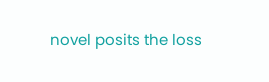novel posits the loss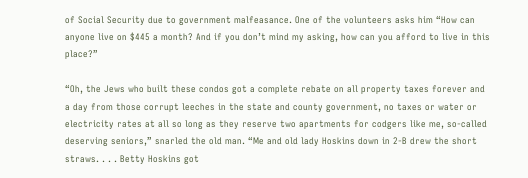of Social Security due to government malfeasance. One of the volunteers asks him “How can anyone live on $445 a month? And if you don’t mind my asking, how can you afford to live in this place?”

“Oh, the Jews who built these condos got a complete rebate on all property taxes forever and a day from those corrupt leeches in the state and county government, no taxes or water or electricity rates at all so long as they reserve two apartments for codgers like me, so-called deserving seniors,” snarled the old man. “Me and old lady Hoskins down in 2-B drew the short straws. . . . Betty Hoskins got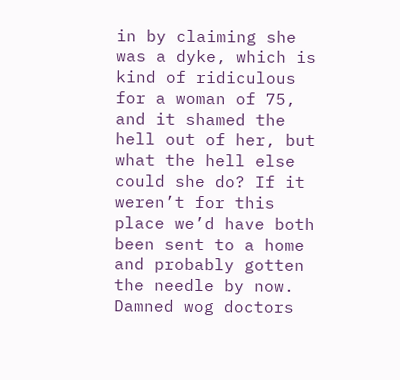in by claiming she was a dyke, which is kind of ridiculous for a woman of 75, and it shamed the hell out of her, but what the hell else could she do? If it weren’t for this place we’d have both been sent to a home and probably gotten the needle by now. Damned wog doctors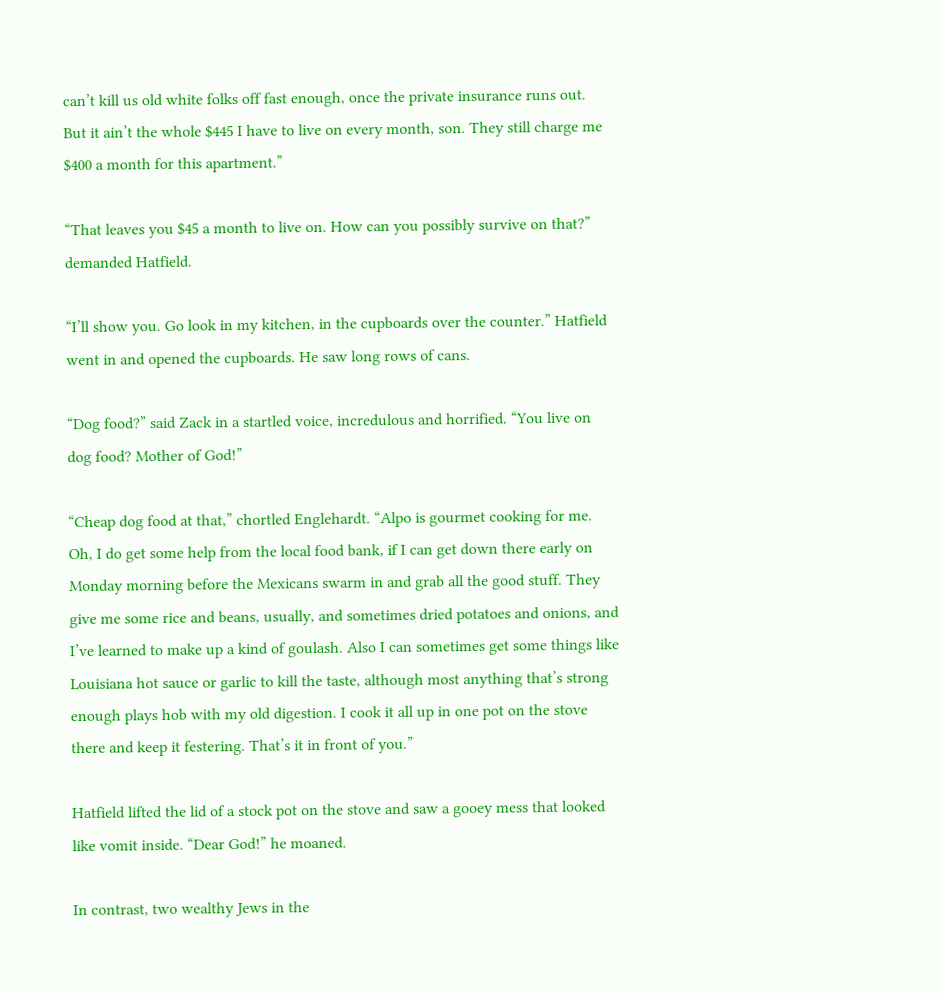can’t kill us old white folks off fast enough, once the private insurance runs out. But it ain’t the whole $445 I have to live on every month, son. They still charge me $400 a month for this apartment.”

“That leaves you $45 a month to live on. How can you possibly survive on that?” demanded Hatfield.

“I’ll show you. Go look in my kitchen, in the cupboards over the counter.” Hatfield went in and opened the cupboards. He saw long rows of cans.

“Dog food?” said Zack in a startled voice, incredulous and horrified. “You live on dog food? Mother of God!”

“Cheap dog food at that,” chortled Englehardt. “Alpo is gourmet cooking for me. Oh, I do get some help from the local food bank, if I can get down there early on Monday morning before the Mexicans swarm in and grab all the good stuff. They give me some rice and beans, usually, and sometimes dried potatoes and onions, and I’ve learned to make up a kind of goulash. Also I can sometimes get some things like Louisiana hot sauce or garlic to kill the taste, although most anything that’s strong enough plays hob with my old digestion. I cook it all up in one pot on the stove there and keep it festering. That’s it in front of you.”

Hatfield lifted the lid of a stock pot on the stove and saw a gooey mess that looked like vomit inside. “Dear God!” he moaned.

In contrast, two wealthy Jews in the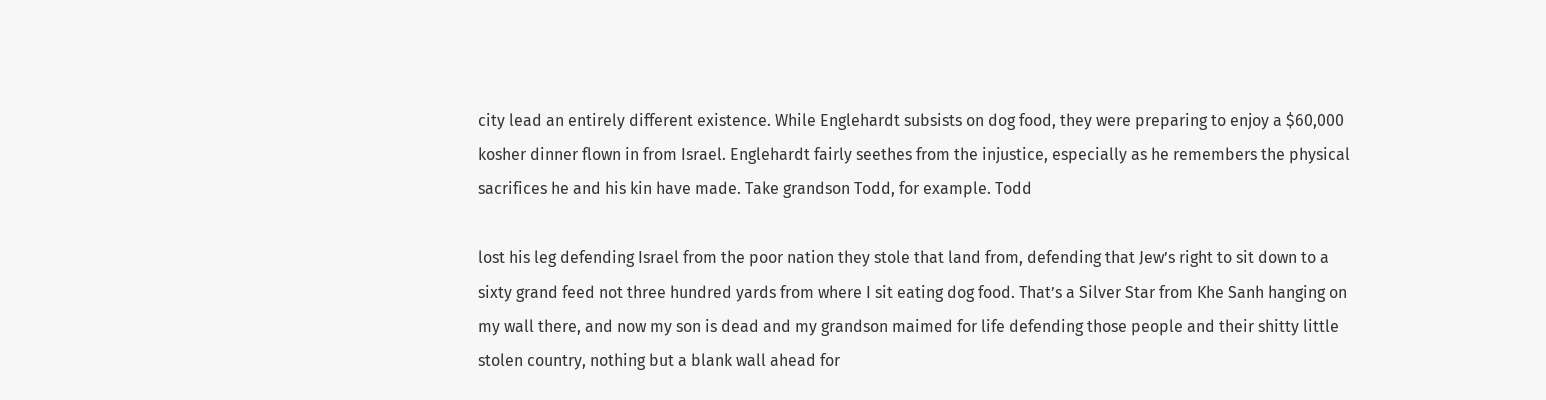city lead an entirely different existence. While Englehardt subsists on dog food, they were preparing to enjoy a $60,000 kosher dinner flown in from Israel. Englehardt fairly seethes from the injustice, especially as he remembers the physical sacrifices he and his kin have made. Take grandson Todd, for example. Todd

lost his leg defending Israel from the poor nation they stole that land from, defending that Jew’s right to sit down to a sixty grand feed not three hundred yards from where I sit eating dog food. That’s a Silver Star from Khe Sanh hanging on my wall there, and now my son is dead and my grandson maimed for life defending those people and their shitty little stolen country, nothing but a blank wall ahead for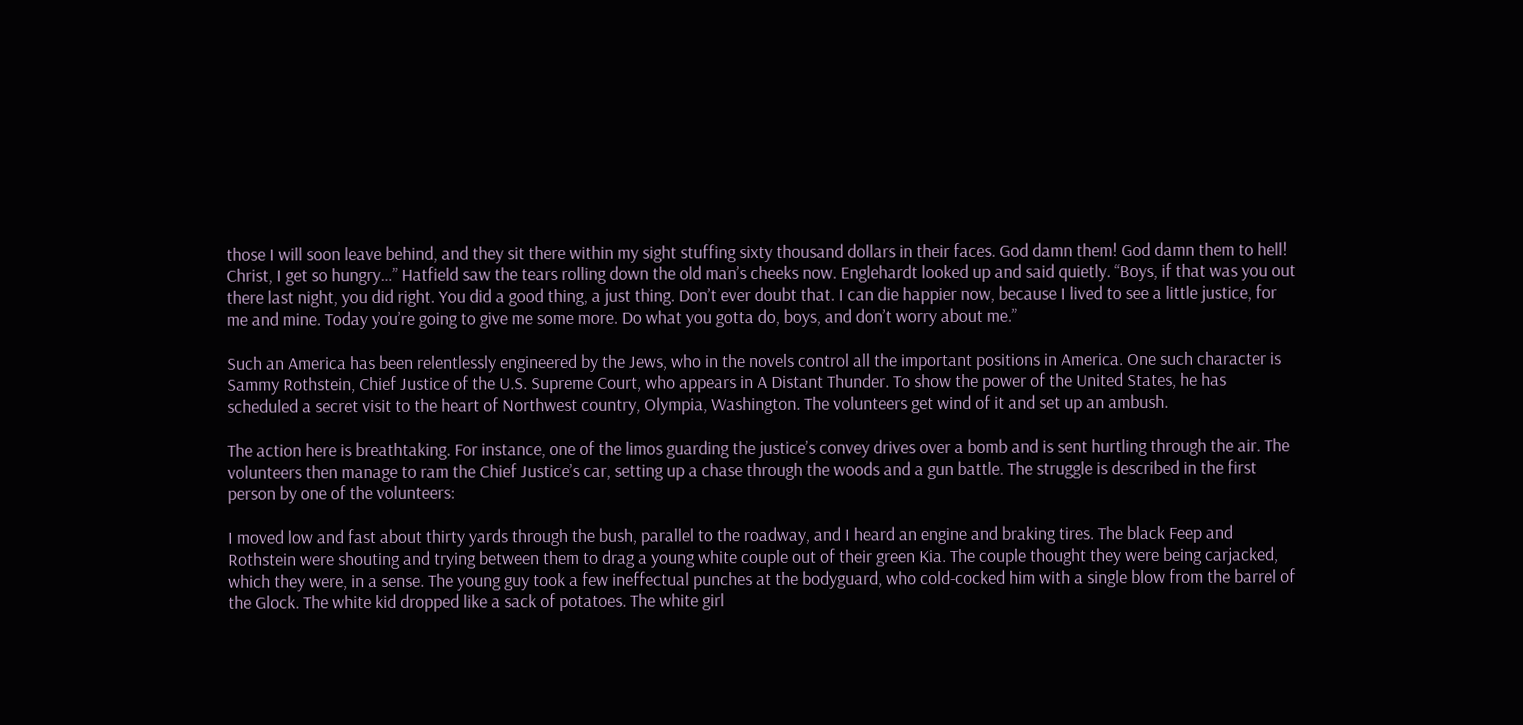those I will soon leave behind, and they sit there within my sight stuffing sixty thousand dollars in their faces. God damn them! God damn them to hell! Christ, I get so hungry…” Hatfield saw the tears rolling down the old man’s cheeks now. Englehardt looked up and said quietly. “Boys, if that was you out there last night, you did right. You did a good thing, a just thing. Don’t ever doubt that. I can die happier now, because I lived to see a little justice, for me and mine. Today you’re going to give me some more. Do what you gotta do, boys, and don’t worry about me.”

Such an America has been relentlessly engineered by the Jews, who in the novels control all the important positions in America. One such character is Sammy Rothstein, Chief Justice of the U.S. Supreme Court, who appears in A Distant Thunder. To show the power of the United States, he has scheduled a secret visit to the heart of Northwest country, Olympia, Washington. The volunteers get wind of it and set up an ambush.

The action here is breathtaking. For instance, one of the limos guarding the justice’s convey drives over a bomb and is sent hurtling through the air. The volunteers then manage to ram the Chief Justice’s car, setting up a chase through the woods and a gun battle. The struggle is described in the first person by one of the volunteers:

I moved low and fast about thirty yards through the bush, parallel to the roadway, and I heard an engine and braking tires. The black Feep and Rothstein were shouting and trying between them to drag a young white couple out of their green Kia. The couple thought they were being carjacked, which they were, in a sense. The young guy took a few ineffectual punches at the bodyguard, who cold-cocked him with a single blow from the barrel of the Glock. The white kid dropped like a sack of potatoes. The white girl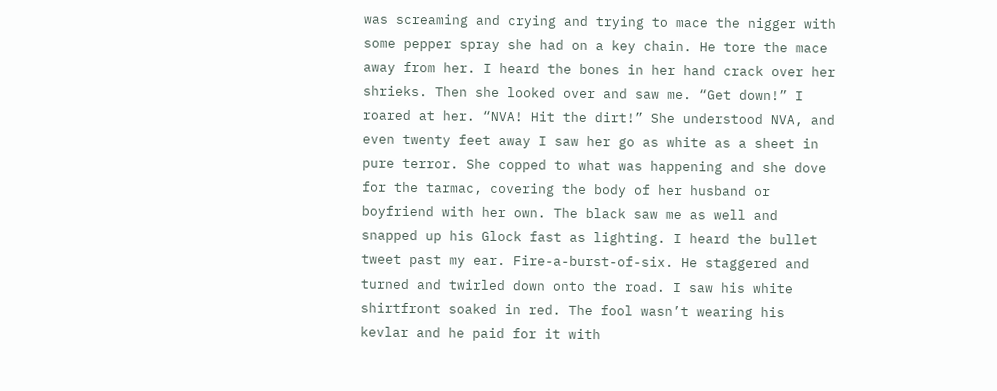was screaming and crying and trying to mace the nigger with some pepper spray she had on a key chain. He tore the mace away from her. I heard the bones in her hand crack over her shrieks. Then she looked over and saw me. “Get down!” I roared at her. “NVA! Hit the dirt!” She understood NVA, and even twenty feet away I saw her go as white as a sheet in pure terror. She copped to what was happening and she dove for the tarmac, covering the body of her husband or boyfriend with her own. The black saw me as well and snapped up his Glock fast as lighting. I heard the bullet tweet past my ear. Fire-a-burst-of-six. He staggered and turned and twirled down onto the road. I saw his white shirtfront soaked in red. The fool wasn’t wearing his kevlar and he paid for it with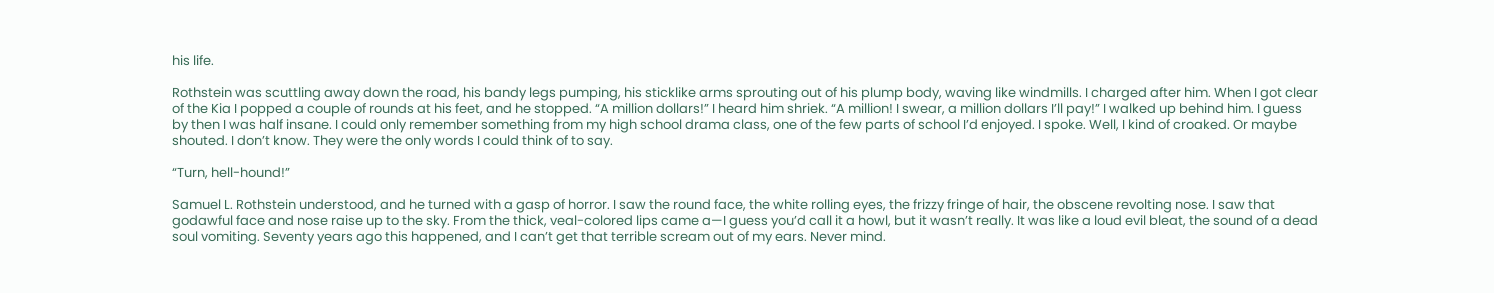his life.

Rothstein was scuttling away down the road, his bandy legs pumping, his sticklike arms sprouting out of his plump body, waving like windmills. I charged after him. When I got clear of the Kia I popped a couple of rounds at his feet, and he stopped. “A million dollars!” I heard him shriek. “A million! I swear, a million dollars I’ll pay!” I walked up behind him. I guess by then I was half insane. I could only remember something from my high school drama class, one of the few parts of school I’d enjoyed. I spoke. Well, I kind of croaked. Or maybe shouted. I don’t know. They were the only words I could think of to say.

“Turn, hell-hound!”

Samuel L. Rothstein understood, and he turned with a gasp of horror. I saw the round face, the white rolling eyes, the frizzy fringe of hair, the obscene revolting nose. I saw that godawful face and nose raise up to the sky. From the thick, veal-colored lips came a—I guess you’d call it a howl, but it wasn’t really. It was like a loud evil bleat, the sound of a dead soul vomiting. Seventy years ago this happened, and I can’t get that terrible scream out of my ears. Never mind.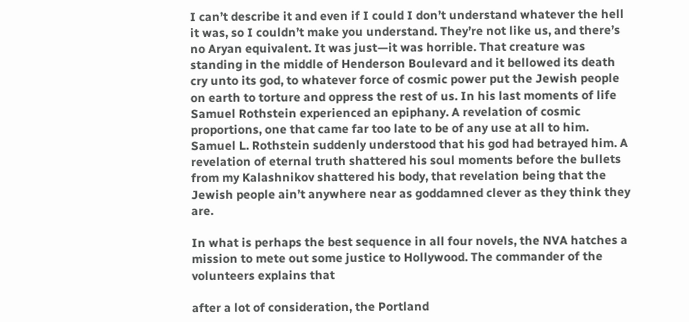I can’t describe it and even if I could I don’t understand whatever the hell it was, so I couldn’t make you understand. They’re not like us, and there’s no Aryan equivalent. It was just—it was horrible. That creature was standing in the middle of Henderson Boulevard and it bellowed its death cry unto its god, to whatever force of cosmic power put the Jewish people on earth to torture and oppress the rest of us. In his last moments of life Samuel Rothstein experienced an epiphany. A revelation of cosmic proportions, one that came far too late to be of any use at all to him. Samuel L. Rothstein suddenly understood that his god had betrayed him. A revelation of eternal truth shattered his soul moments before the bullets from my Kalashnikov shattered his body, that revelation being that the Jewish people ain’t anywhere near as goddamned clever as they think they are.

In what is perhaps the best sequence in all four novels, the NVA hatches a mission to mete out some justice to Hollywood. The commander of the volunteers explains that

after a lot of consideration, the Portland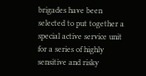brigades have been selected to put together a special active service unit for a series of highly sensitive and risky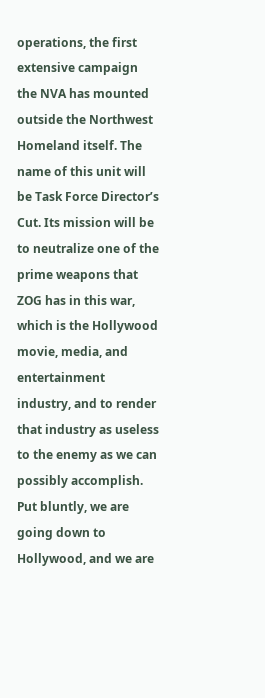operations, the first extensive campaign the NVA has mounted outside the Northwest Homeland itself. The name of this unit will be Task Force Director’s Cut. Its mission will be to neutralize one of the prime weapons that ZOG has in this war, which is the Hollywood movie, media, and entertainment industry, and to render that industry as useless to the enemy as we can possibly accomplish. Put bluntly, we are going down to Hollywood, and we are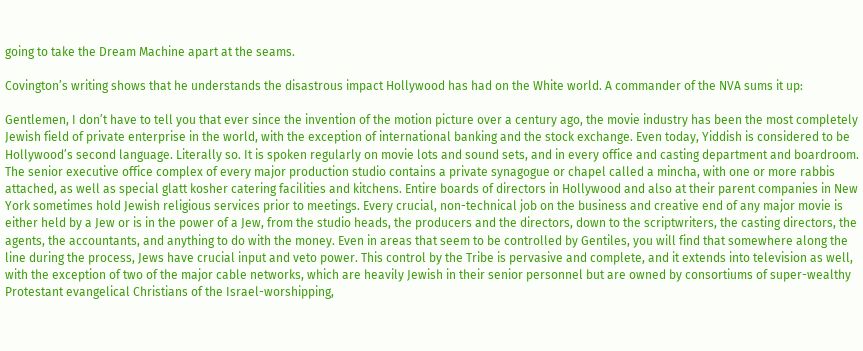going to take the Dream Machine apart at the seams.

Covington’s writing shows that he understands the disastrous impact Hollywood has had on the White world. A commander of the NVA sums it up:

Gentlemen, I don’t have to tell you that ever since the invention of the motion picture over a century ago, the movie industry has been the most completely Jewish field of private enterprise in the world, with the exception of international banking and the stock exchange. Even today, Yiddish is considered to be Hollywood’s second language. Literally so. It is spoken regularly on movie lots and sound sets, and in every office and casting department and boardroom. The senior executive office complex of every major production studio contains a private synagogue or chapel called a mincha, with one or more rabbis attached, as well as special glatt kosher catering facilities and kitchens. Entire boards of directors in Hollywood and also at their parent companies in New York sometimes hold Jewish religious services prior to meetings. Every crucial, non-technical job on the business and creative end of any major movie is either held by a Jew or is in the power of a Jew, from the studio heads, the producers and the directors, down to the scriptwriters, the casting directors, the agents, the accountants, and anything to do with the money. Even in areas that seem to be controlled by Gentiles, you will find that somewhere along the line during the process, Jews have crucial input and veto power. This control by the Tribe is pervasive and complete, and it extends into television as well, with the exception of two of the major cable networks, which are heavily Jewish in their senior personnel but are owned by consortiums of super-wealthy Protestant evangelical Christians of the Israel-worshipping,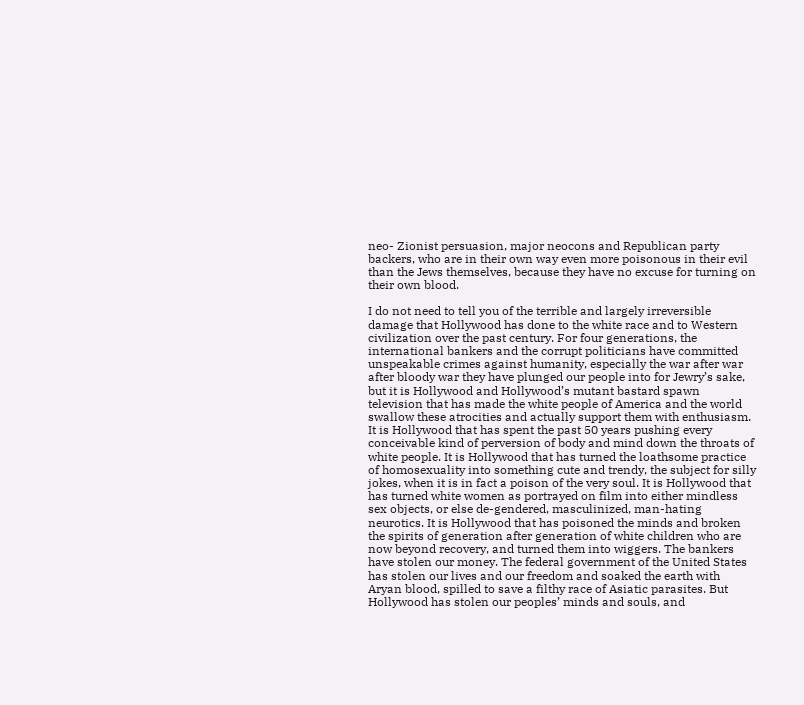neo- Zionist persuasion, major neocons and Republican party backers, who are in their own way even more poisonous in their evil than the Jews themselves, because they have no excuse for turning on their own blood.

I do not need to tell you of the terrible and largely irreversible damage that Hollywood has done to the white race and to Western civilization over the past century. For four generations, the international bankers and the corrupt politicians have committed unspeakable crimes against humanity, especially the war after war after bloody war they have plunged our people into for Jewry’s sake, but it is Hollywood and Hollywood’s mutant bastard spawn television that has made the white people of America and the world swallow these atrocities and actually support them with enthusiasm. It is Hollywood that has spent the past 50 years pushing every conceivable kind of perversion of body and mind down the throats of white people. It is Hollywood that has turned the loathsome practice of homosexuality into something cute and trendy, the subject for silly jokes, when it is in fact a poison of the very soul. It is Hollywood that has turned white women as portrayed on film into either mindless sex objects, or else de-gendered, masculinized, man-hating neurotics. It is Hollywood that has poisoned the minds and broken the spirits of generation after generation of white children who are now beyond recovery, and turned them into wiggers. The bankers have stolen our money. The federal government of the United States has stolen our lives and our freedom and soaked the earth with Aryan blood, spilled to save a filthy race of Asiatic parasites. But Hollywood has stolen our peoples’ minds and souls, and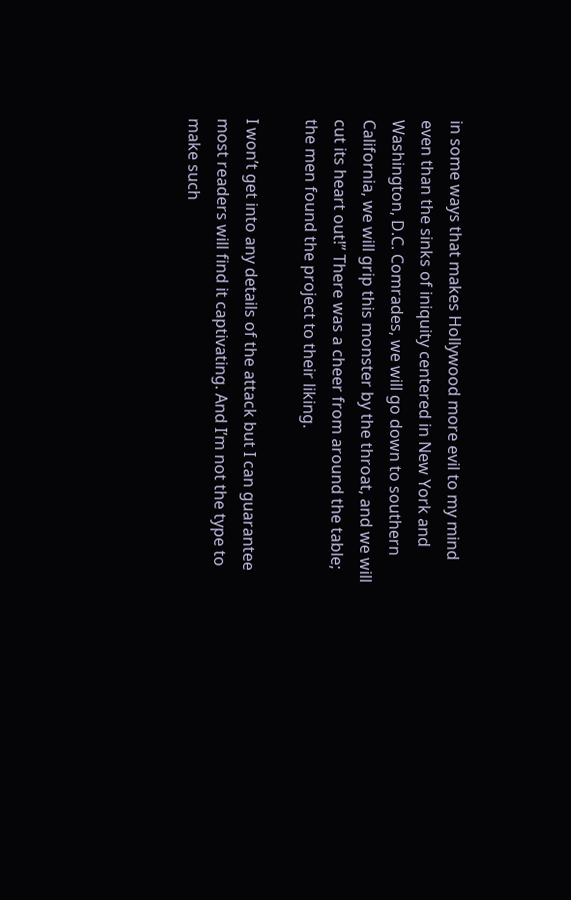in some ways that makes Hollywood more evil to my mind even than the sinks of iniquity centered in New York and Washington, D.C. Comrades, we will go down to southern California, we will grip this monster by the throat, and we will cut its heart out!” There was a cheer from around the table; the men found the project to their liking.

I won’t get into any details of the attack but I can guarantee most readers will find it captivating. And I’m not the type to make such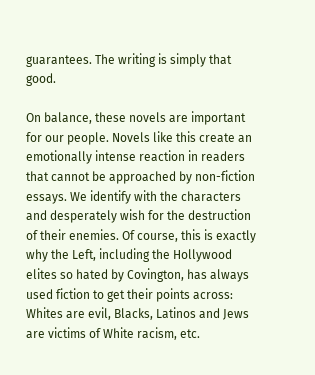guarantees. The writing is simply that good.

On balance, these novels are important for our people. Novels like this create an emotionally intense reaction in readers that cannot be approached by non-fiction essays. We identify with the characters and desperately wish for the destruction of their enemies. Of course, this is exactly why the Left, including the Hollywood elites so hated by Covington, has always used fiction to get their points across: Whites are evil, Blacks, Latinos and Jews are victims of White racism, etc.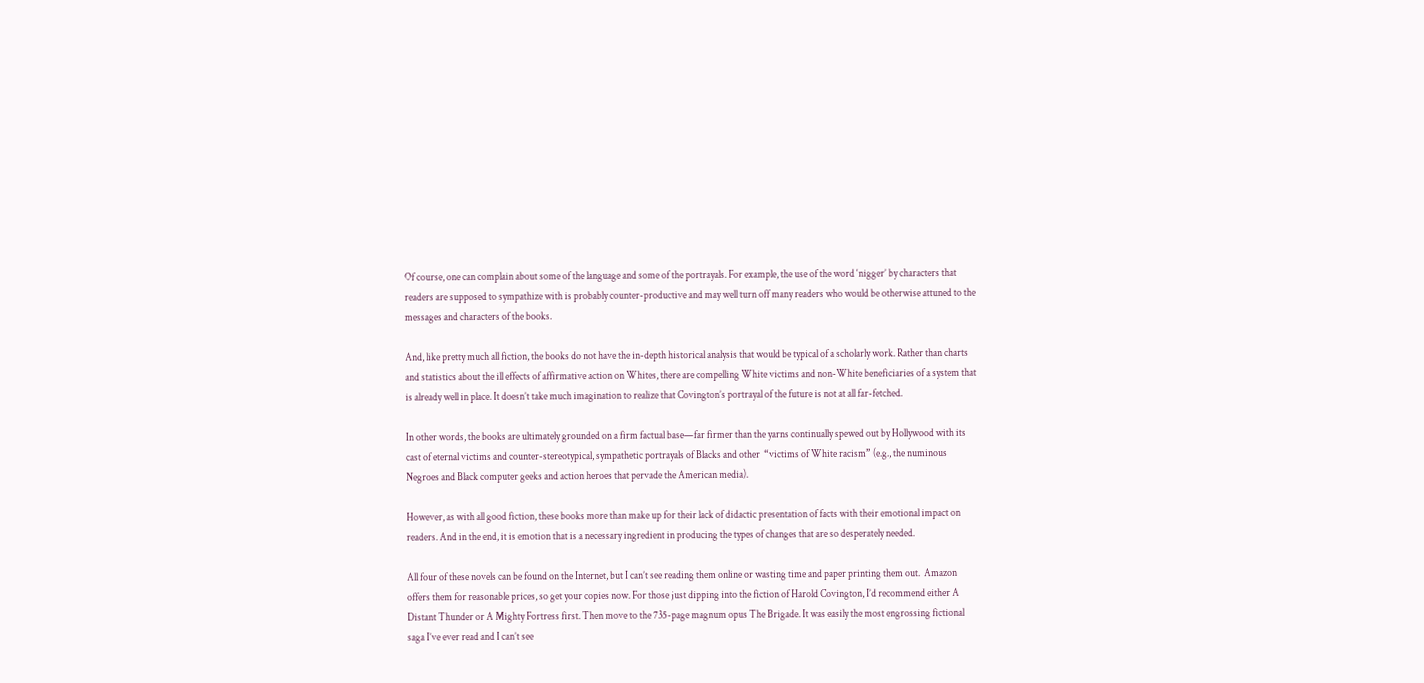Of course, one can complain about some of the language and some of the portrayals. For example, the use of the word ‘nigger’ by characters that readers are supposed to sympathize with is probably counter-productive and may well turn off many readers who would be otherwise attuned to the messages and characters of the books.

And, like pretty much all fiction, the books do not have the in-depth historical analysis that would be typical of a scholarly work. Rather than charts and statistics about the ill effects of affirmative action on Whites, there are compelling White victims and non-White beneficiaries of a system that is already well in place. It doesn’t take much imagination to realize that Covington’s portrayal of the future is not at all far-fetched.

In other words, the books are ultimately grounded on a firm factual base—far firmer than the yarns continually spewed out by Hollywood with its cast of eternal victims and counter-stereotypical, sympathetic portrayals of Blacks and other  “victims of White racism” (e.g., the numinous Negroes and Black computer geeks and action heroes that pervade the American media).

However, as with all good fiction, these books more than make up for their lack of didactic presentation of facts with their emotional impact on readers. And in the end, it is emotion that is a necessary ingredient in producing the types of changes that are so desperately needed.

All four of these novels can be found on the Internet, but I can’t see reading them online or wasting time and paper printing them out.  Amazon offers them for reasonable prices, so get your copies now. For those just dipping into the fiction of Harold Covington, I’d recommend either A Distant Thunder or A Mighty Fortress first. Then move to the 735-page magnum opus The Brigade. It was easily the most engrossing fictional saga I’ve ever read and I can’t see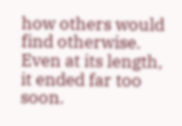how others would find otherwise. Even at its length, it ended far too soon.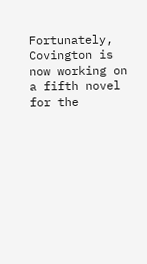Fortunately, Covington is now working on a fifth novel for the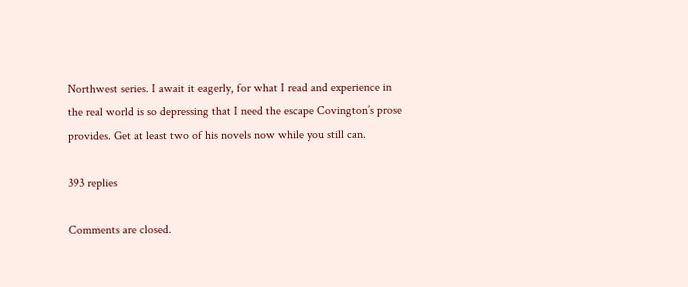Northwest series. I await it eagerly, for what I read and experience in the real world is so depressing that I need the escape Covington’s prose provides. Get at least two of his novels now while you still can.

393 replies

Comments are closed.